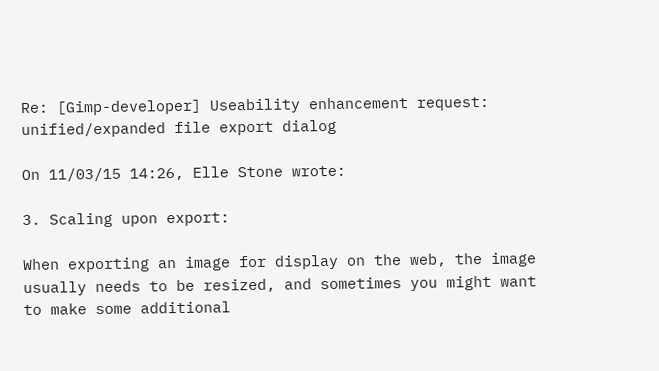Re: [Gimp-developer] Useability enhancement request: unified/expanded file export dialog

On 11/03/15 14:26, Elle Stone wrote:

3. Scaling upon export:

When exporting an image for display on the web, the image usually needs to be resized, and sometimes you might want to make some additional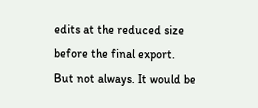edits at the reduced size before the final export. But not always. It would be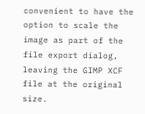convenient to have the option to scale the image as part of the file export dialog, leaving the GIMP XCF file at the original size.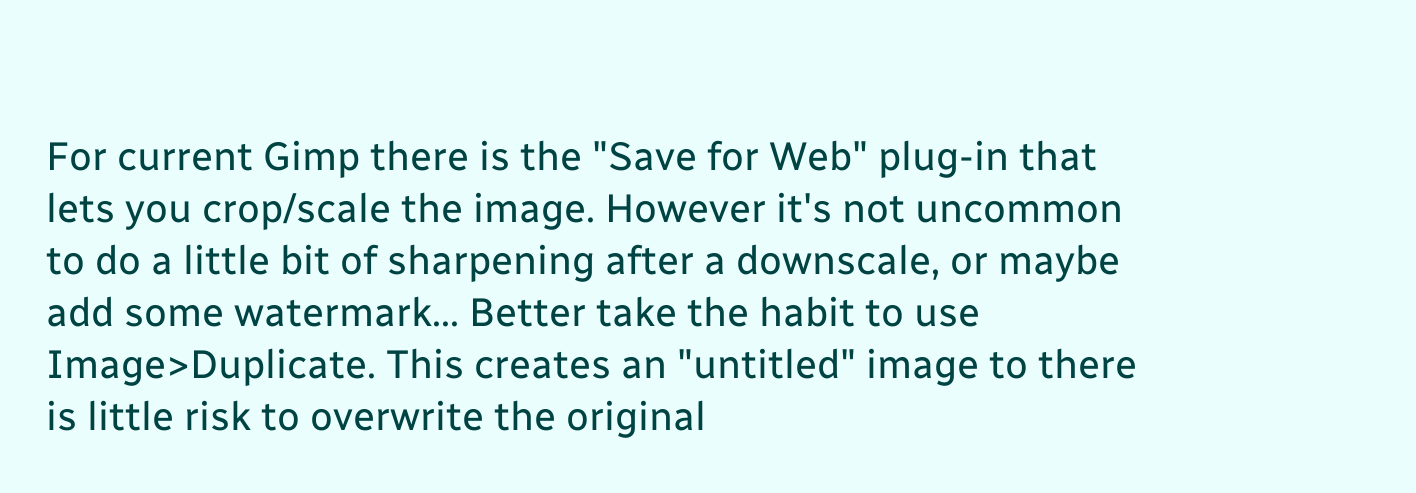For current Gimp there is the "Save for Web" plug-in that lets you crop/scale the image. However it's not uncommon to do a little bit of sharpening after a downscale, or maybe add some watermark... Better take the habit to use Image>Duplicate. This creates an "untitled" image to there is little risk to overwrite the original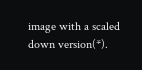image with a scaled down version(*).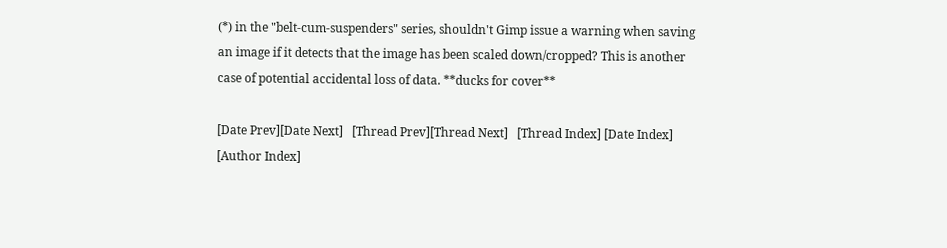(*) in the "belt-cum-suspenders" series, shouldn't Gimp issue a warning when saving an image if it detects that the image has been scaled down/cropped? This is another case of potential accidental loss of data. **ducks for cover**

[Date Prev][Date Next]   [Thread Prev][Thread Next]   [Thread Index] [Date Index] [Author Index]